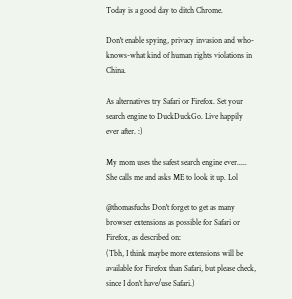Today is a good day to ditch Chrome.

Don't enable spying, privacy invasion and who-knows-what kind of human rights violations in China.

As alternatives try Safari or Firefox. Set your search engine to DuckDuckGo. Live happily ever after. :)

My mom uses the safest search engine ever.....
She calls me and asks ME to look it up. Lol

@thomasfuchs Don't forget to get as many browser extensions as possible for Safari or Firefox, as described on:
(Tbh, I think maybe more extensions will be available for Firefox than Safari, but please check, since I don't have/use Safari.)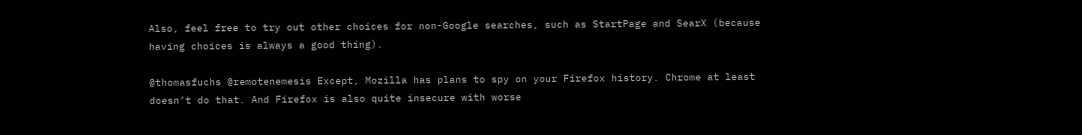Also, feel free to try out other choices for non-Google searches, such as StartPage and SearX (because having choices is always a good thing).

@thomasfuchs @remotenemesis Except, Mozilla has plans to spy on your Firefox history. Chrome at least doesn’t do that. And Firefox is also quite insecure with worse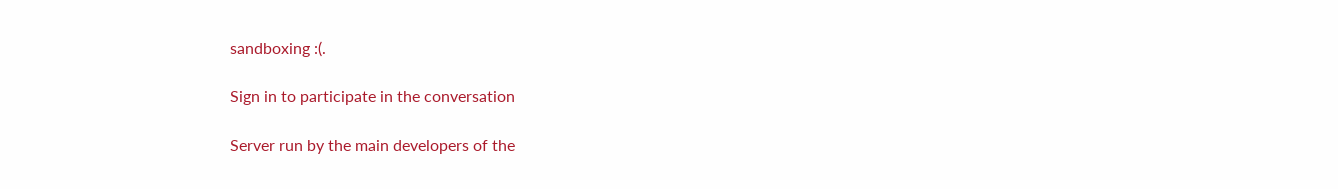sandboxing :(.

Sign in to participate in the conversation

Server run by the main developers of the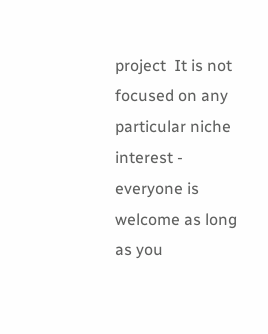project  It is not focused on any particular niche interest - everyone is welcome as long as you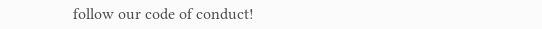follow our code of conduct!